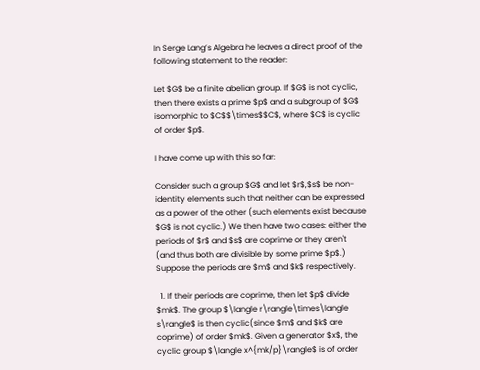In Serge Lang’s Algebra he leaves a direct proof of the following statement to the reader:

Let $G$ be a finite abelian group. If $G$ is not cyclic, then there exists a prime $p$ and a subgroup of $G$ isomorphic to $C$$\times$$C$, where $C$ is cyclic of order $p$.

I have come up with this so far:

Consider such a group $G$ and let $r$,$s$ be non-identity elements such that neither can be expressed as a power of the other (such elements exist because $G$ is not cyclic.) We then have two cases: either the periods of $r$ and $s$ are coprime or they aren't (and thus both are divisible by some prime $p$.) Suppose the periods are $m$ and $k$ respectively.

  1. If their periods are coprime, then let $p$ divide $mk$. The group $\langle r\rangle\times\langle s\rangle$ is then cyclic(since $m$ and $k$ are coprime) of order $mk$. Given a generator $x$, the cyclic group $\langle x^{mk/p}\rangle$ is of order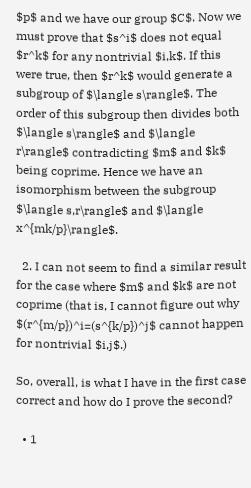$p$ and we have our group $C$. Now we must prove that $s^i$ does not equal $r^k$ for any nontrivial $i,k$. If this were true, then $r^k$ would generate a subgroup of $\langle s\rangle$. The order of this subgroup then divides both $\langle s\rangle$ and $\langle r\rangle$ contradicting $m$ and $k$ being coprime. Hence we have an isomorphism between the subgroup $\langle s,r\rangle$ and $\langle x^{mk/p}\rangle$.

  2. I can not seem to find a similar result for the case where $m$ and $k$ are not coprime (that is, I cannot figure out why $(r^{m/p})^i=(s^{k/p})^j$ cannot happen for nontrivial $i,j$.)

So, overall, is what I have in the first case correct and how do I prove the second?

  • 1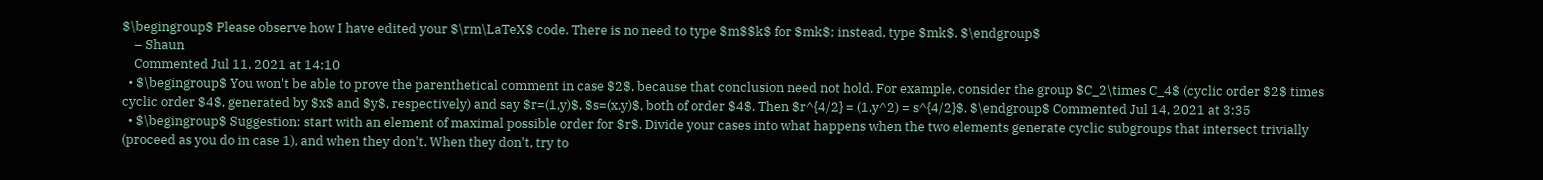$\begingroup$ Please observe how I have edited your $\rm\LaTeX$ code. There is no need to type $m$$k$ for $mk$; instead, type $mk$. $\endgroup$
    – Shaun
    Commented Jul 11, 2021 at 14:10
  • $\begingroup$ You won't be able to prove the parenthetical comment in case $2$, because that conclusion need not hold. For example, consider the group $C_2\times C_4$ (cyclic order $2$ times cyclic order $4$, generated by $x$ and $y$, respectively) and say $r=(1,y)$, $s=(x,y)$, both of order $4$. Then $r^{4/2} = (1,y^2) = s^{4/2}$. $\endgroup$ Commented Jul 14, 2021 at 3:35
  • $\begingroup$ Suggestion: start with an element of maximal possible order for $r$. Divide your cases into what happens when the two elements generate cyclic subgroups that intersect trivially (proceed as you do in case 1), and when they don't. When they don't, try to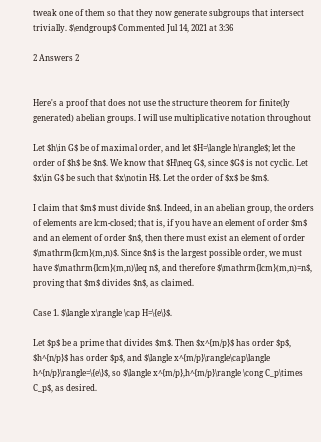tweak one of them so that they now generate subgroups that intersect trivially. $\endgroup$ Commented Jul 14, 2021 at 3:36

2 Answers 2


Here's a proof that does not use the structure theorem for finite(ly generated) abelian groups. I will use multiplicative notation throughout

Let $h\in G$ be of maximal order, and let $H=\langle h\rangle$; let the order of $h$ be $n$. We know that $H\neq G$, since $G$ is not cyclic. Let $x\in G$ be such that $x\notin H$. Let the order of $x$ be $m$.

I claim that $m$ must divide $n$. Indeed, in an abelian group, the orders of elements are lcm-closed; that is, if you have an element of order $m$ and an element of order $n$, then there must exist an element of order $\mathrm{lcm}(m,n)$. Since $n$ is the largest possible order, we must have $\mathrm{lcm}(m,n)\leq n$, and therefore $\mathrm{lcm}(m,n)=n$, proving that $m$ divides $n$, as claimed.

Case 1. $\langle x\rangle \cap H=\{e\}$.

Let $p$ be a prime that divides $m$. Then $x^{m/p}$ has order $p$, $h^{n/p}$ has order $p$, and $\langle x^{m/p}\rangle\cap\langle h^{n/p}\rangle=\{e\}$, so $\langle x^{m/p},h^{m/p}\rangle \cong C_p\times C_p$, as desired.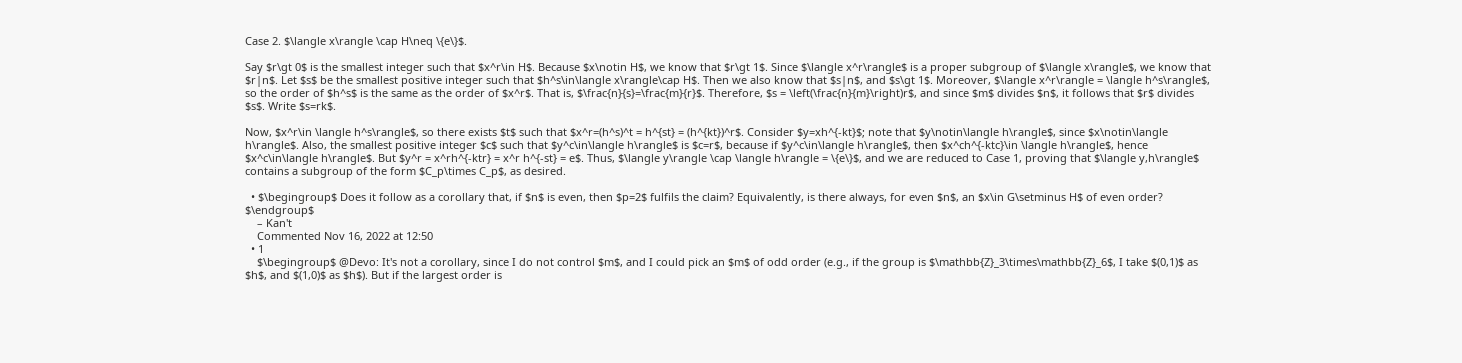Case 2. $\langle x\rangle \cap H\neq \{e\}$.

Say $r\gt 0$ is the smallest integer such that $x^r\in H$. Because $x\notin H$, we know that $r\gt 1$. Since $\langle x^r\rangle$ is a proper subgroup of $\langle x\rangle$, we know that $r|n$. Let $s$ be the smallest positive integer such that $h^s\in\langle x\rangle\cap H$. Then we also know that $s|n$, and $s\gt 1$. Moreover, $\langle x^r\rangle = \langle h^s\rangle$, so the order of $h^s$ is the same as the order of $x^r$. That is, $\frac{n}{s}=\frac{m}{r}$. Therefore, $s = \left(\frac{n}{m}\right)r$, and since $m$ divides $n$, it follows that $r$ divides $s$. Write $s=rk$.

Now, $x^r\in \langle h^s\rangle$, so there exists $t$ such that $x^r=(h^s)^t = h^{st} = (h^{kt})^r$. Consider $y=xh^{-kt}$; note that $y\notin\langle h\rangle$, since $x\notin\langle h\rangle$. Also, the smallest positive integer $c$ such that $y^c\in\langle h\rangle$ is $c=r$, because if $y^c\in\langle h\rangle$, then $x^ch^{-ktc}\in \langle h\rangle$, hence $x^c\in\langle h\rangle$. But $y^r = x^rh^{-ktr} = x^r h^{-st} = e$. Thus, $\langle y\rangle \cap \langle h\rangle = \{e\}$, and we are reduced to Case 1, proving that $\langle y,h\rangle$ contains a subgroup of the form $C_p\times C_p$, as desired.

  • $\begingroup$ Does it follow as a corollary that, if $n$ is even, then $p=2$ fulfils the claim? Equivalently, is there always, for even $n$, an $x\in G\setminus H$ of even order? $\endgroup$
    – Kan't
    Commented Nov 16, 2022 at 12:50
  • 1
    $\begingroup$ @Devo: It's not a corollary, since I do not control $m$, and I could pick an $m$ of odd order (e.g., if the group is $\mathbb{Z}_3\times\mathbb{Z}_6$, I take $(0,1)$ as $h$, and $(1,0)$ as $h$). But if the largest order is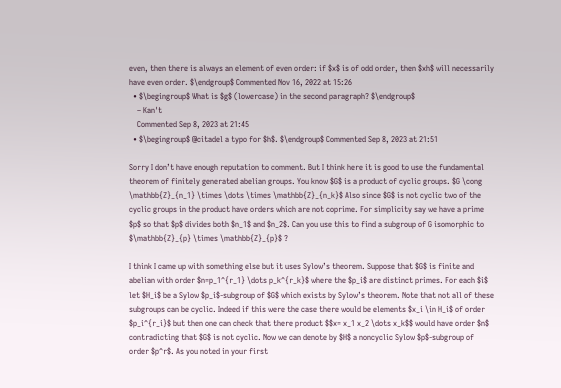even, then there is always an element of even order: if $x$ is of odd order, then $xh$ will necessarily have even order. $\endgroup$ Commented Nov 16, 2022 at 15:26
  • $\begingroup$ What is $g$ (lowercase) in the second paragraph? $\endgroup$
    – Kan't
    Commented Sep 8, 2023 at 21:45
  • $\begingroup$ @citadel a typo for $h$. $\endgroup$ Commented Sep 8, 2023 at 21:51

Sorry I don’t have enough reputation to comment. But I think here it is good to use the fundamental theorem of finitely generated abelian groups. You know $G$ is a product of cyclic groups. $G \cong \mathbb{Z}_{n_1} \times \dots \times \mathbb{Z}_{n_k}$ Also since $G$ is not cyclic two of the cyclic groups in the product have orders which are not coprime. For simplicity say we have a prime $p$ so that $p$ divides both $n_1$ and $n_2$. Can you use this to find a subgroup of G isomorphic to $\mathbb{Z}_{p} \times \mathbb{Z}_{p}$ ?

I think I came up with something else but it uses Sylow’s theorem. Suppose that $G$ is finite and abelian with order $n=p_1^{r_1} \dots p_k^{r_k}$ where the $p_i$ are distinct primes. For each $i$ let $H_i$ be a Sylow $p_i$-subgroup of $G$ which exists by Sylow’s theorem. Note that not all of these subgroups can be cyclic. Indeed if this were the case there would be elements $x_i \in H_i$ of order $p_i^{r_i}$ but then one can check that there product $$x= x_1 x_2 \dots x_k$$ would have order $n$ contradicting that $G$ is not cyclic. Now we can denote by $H$ a noncyclic Sylow $p$-subgroup of order $p^r$. As you noted in your first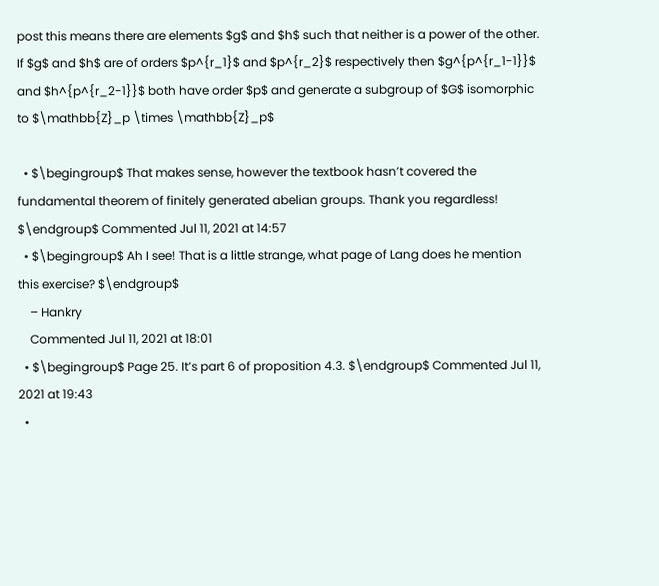post this means there are elements $g$ and $h$ such that neither is a power of the other. If $g$ and $h$ are of orders $p^{r_1}$ and $p^{r_2}$ respectively then $g^{p^{r_1-1}}$ and $h^{p^{r_2-1}}$ both have order $p$ and generate a subgroup of $G$ isomorphic to $\mathbb{Z}_p \times \mathbb{Z}_p$

  • $\begingroup$ That makes sense, however the textbook hasn’t covered the fundamental theorem of finitely generated abelian groups. Thank you regardless! $\endgroup$ Commented Jul 11, 2021 at 14:57
  • $\begingroup$ Ah I see! That is a little strange, what page of Lang does he mention this exercise? $\endgroup$
    – Hankry
    Commented Jul 11, 2021 at 18:01
  • $\begingroup$ Page 25. It’s part 6 of proposition 4.3. $\endgroup$ Commented Jul 11, 2021 at 19:43
  •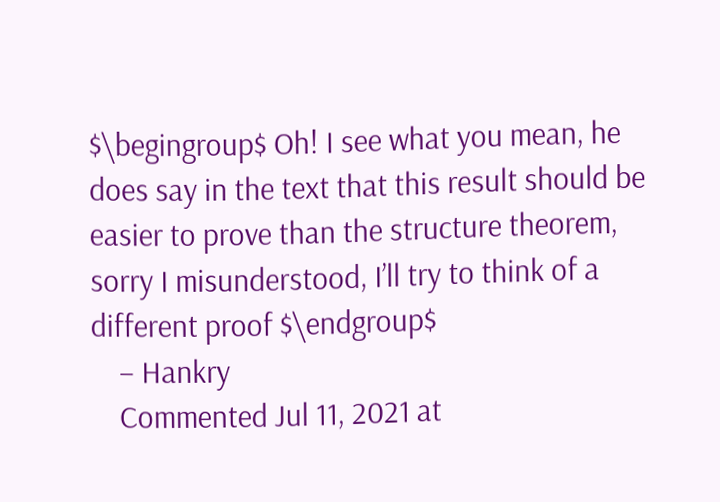$\begingroup$ Oh! I see what you mean, he does say in the text that this result should be easier to prove than the structure theorem, sorry I misunderstood, I’ll try to think of a different proof $\endgroup$
    – Hankry
    Commented Jul 11, 2021 at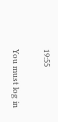19:55

You must log in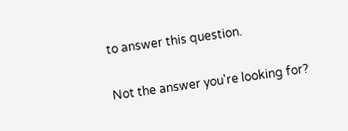to answer this question.

Not the answer you're looking for?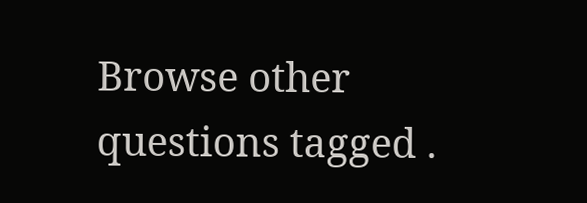Browse other questions tagged .